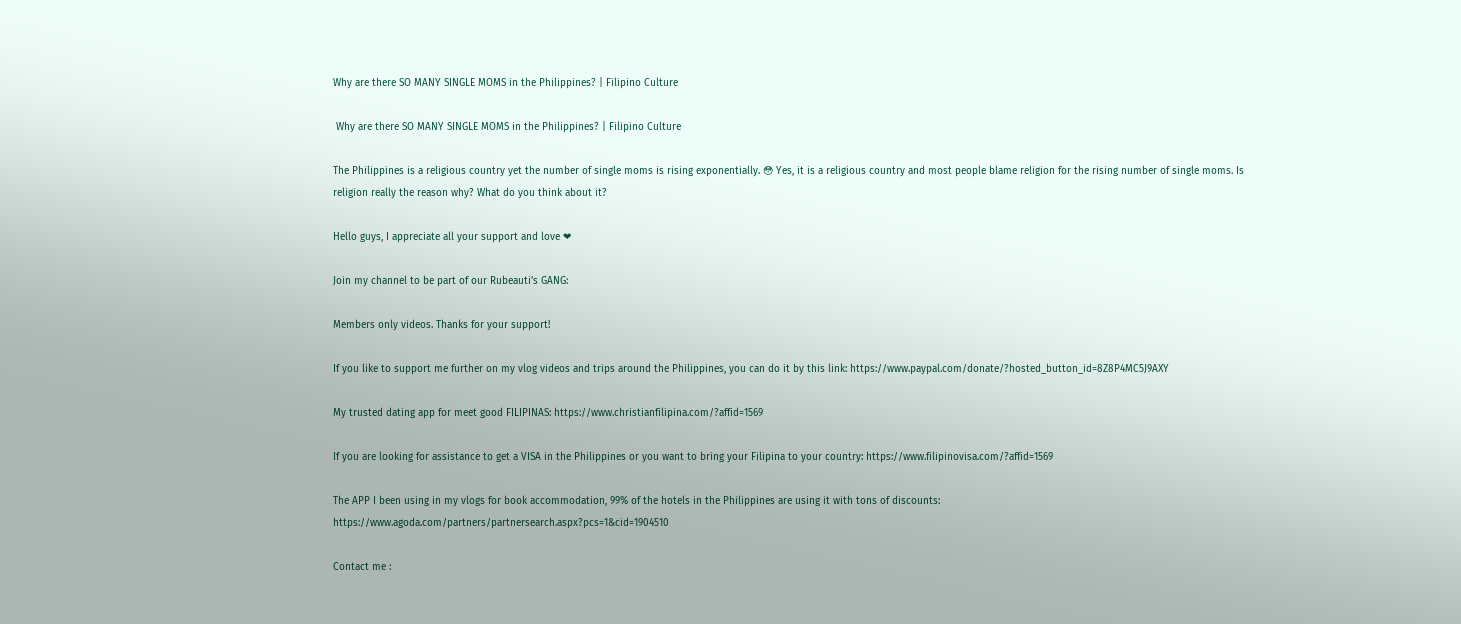Why are there SO MANY SINGLE MOMS in the Philippines? | Filipino Culture

 Why are there SO MANY SINGLE MOMS in the Philippines? | Filipino Culture

The Philippines is a religious country yet the number of single moms is rising exponentially. 😳 Yes, it is a religious country and most people blame religion for the rising number of single moms. Is religion really the reason why? What do you think about it?

Hello guys, I appreciate all your support and love ❤

Join my channel to be part of our Rubeauti’s GANG:

Members only videos. Thanks for your support!

If you like to support me further on my vlog videos and trips around the Philippines, you can do it by this link: https://www.paypal.com/donate/?hosted_button_id=8Z8P4MC5J9AXY

My trusted dating app for meet good FILIPINAS: https://www.christianfilipina.com/?affid=1569

If you are looking for assistance to get a VISA in the Philippines or you want to bring your Filipina to your country: https://www.filipinovisa.com/?affid=1569

The APP I been using in my vlogs for book accommodation, 99% of the hotels in the Philippines are using it with tons of discounts: https://www.agoda.com/partners/partnersearch.aspx?pcs=1&cid=1904510

Contact me :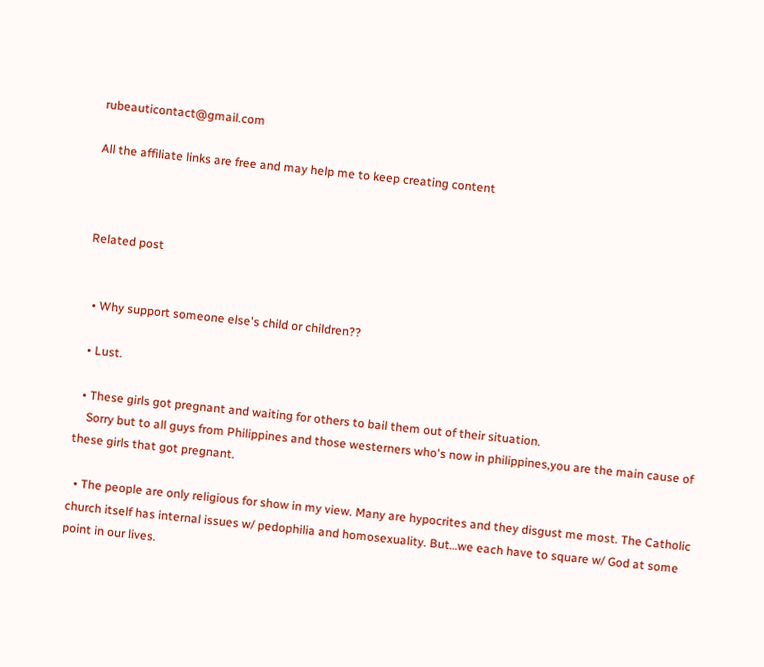rubeauticontact@gmail.com

All the affiliate links are free and may help me to keep creating content



Related post


  • Why support someone else's child or children??

  • Lust.

  • These girls got pregnant and waiting for others to bail them out of their situation.
    Sorry but to all guys from Philippines and those westerners who's now in philippines,you are the main cause of these girls that got pregnant.

  • The people are only religious for show in my view. Many are hypocrites and they disgust me most. The Catholic church itself has internal issues w/ pedophilia and homosexuality. But…we each have to square w/ God at some point in our lives.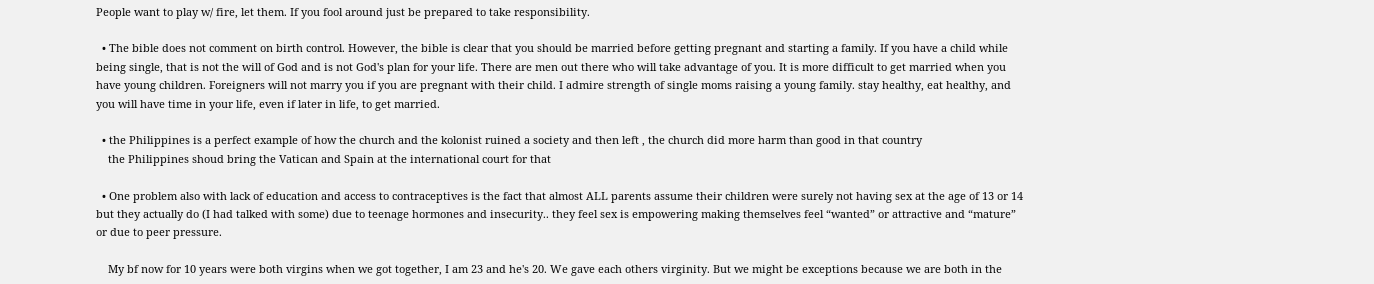People want to play w/ fire, let them. If you fool around just be prepared to take responsibility.

  • The bible does not comment on birth control. However, the bible is clear that you should be married before getting pregnant and starting a family. If you have a child while being single, that is not the will of God and is not God's plan for your life. There are men out there who will take advantage of you. It is more difficult to get married when you have young children. Foreigners will not marry you if you are pregnant with their child. I admire strength of single moms raising a young family. stay healthy, eat healthy, and you will have time in your life, even if later in life, to get married.

  • the Philippines is a perfect example of how the church and the kolonist ruined a society and then left , the church did more harm than good in that country
    the Philippines shoud bring the Vatican and Spain at the international court for that

  • One problem also with lack of education and access to contraceptives is the fact that almost ALL parents assume their children were surely not having sex at the age of 13 or 14 but they actually do (I had talked with some) due to teenage hormones and insecurity.. they feel sex is empowering making themselves feel “wanted” or attractive and “mature” or due to peer pressure.

    My bf now for 10 years were both virgins when we got together, I am 23 and he's 20. We gave each others virginity. But we might be exceptions because we are both in the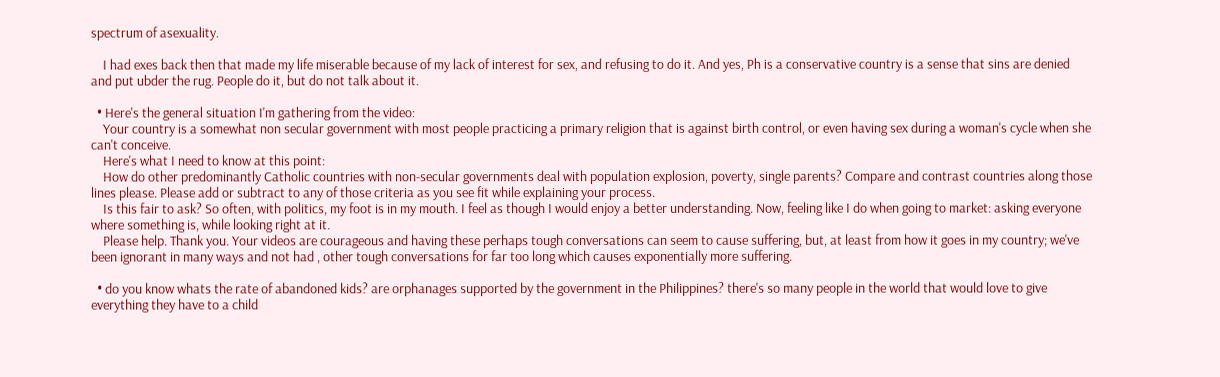spectrum of asexuality.

    I had exes back then that made my life miserable because of my lack of interest for sex, and refusing to do it. And yes, Ph is a conservative country is a sense that sins are denied and put ubder the rug. People do it, but do not talk about it.

  • Here's the general situation I'm gathering from the video:
    Your country is a somewhat non secular government with most people practicing a primary religion that is against birth control, or even having sex during a woman's cycle when she can't conceive.
    Here's what I need to know at this point:
    How do other predominantly Catholic countries with non-secular governments deal with population explosion, poverty, single parents? Compare and contrast countries along those lines please. Please add or subtract to any of those criteria as you see fit while explaining your process.
    Is this fair to ask? So often, with politics, my foot is in my mouth. I feel as though I would enjoy a better understanding. Now, feeling like I do when going to market: asking everyone where something is, while looking right at it.
    Please help. Thank you. Your videos are courageous and having these perhaps tough conversations can seem to cause suffering, but, at least from how it goes in my country; we've been ignorant in many ways and not had , other tough conversations for far too long which causes exponentially more suffering.

  • do you know whats the rate of abandoned kids? are orphanages supported by the government in the Philippines? there's so many people in the world that would love to give everything they have to a child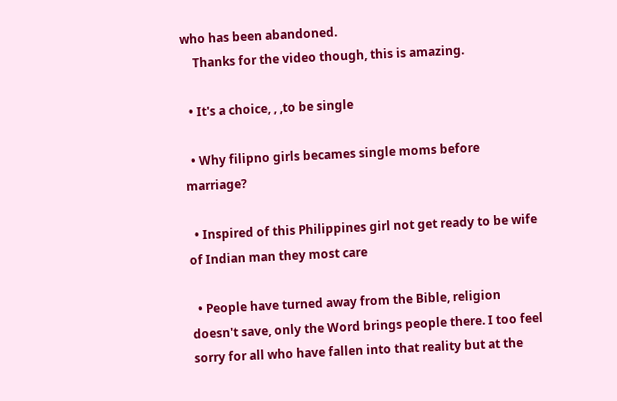who has been abandoned.
    Thanks for the video though, this is amazing.

  • It's a choice, , ,to be single

  • Why filipno girls becames single moms before marriage?

  • Inspired of this Philippines girl not get ready to be wife of Indian man they most care

  • People have turned away from the Bible, religion doesn't save, only the Word brings people there. I too feel sorry for all who have fallen into that reality but at the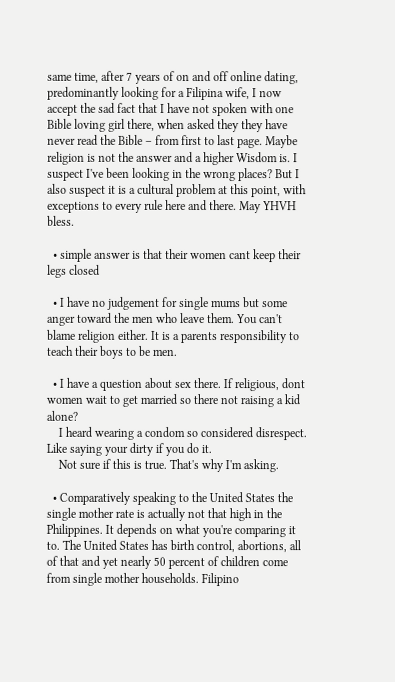same time, after 7 years of on and off online dating, predominantly looking for a Filipina wife, I now accept the sad fact that I have not spoken with one Bible loving girl there, when asked they they have never read the Bible – from first to last page. Maybe religion is not the answer and a higher Wisdom is. I suspect I've been looking in the wrong places? But I also suspect it is a cultural problem at this point, with exceptions to every rule here and there. May YHVH bless.

  • simple answer is that their women cant keep their legs closed

  • I have no judgement for single mums but some anger toward the men who leave them. You can't blame religion either. It is a parents responsibility to teach their boys to be men.

  • I have a question about sex there. If religious, dont women wait to get married so there not raising a kid alone?
    I heard wearing a condom so considered disrespect. Like saying your dirty if you do it.
    Not sure if this is true. That's why I'm asking.

  • Comparatively speaking to the United States the single mother rate is actually not that high in the Philippines. It depends on what you're comparing it to. The United States has birth control, abortions, all of that and yet nearly 50 percent of children come from single mother households. Filipino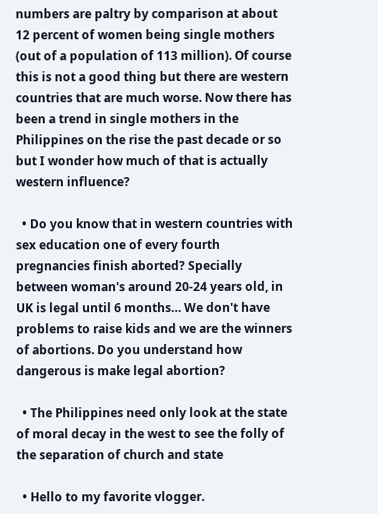numbers are paltry by comparison at about 12 percent of women being single mothers (out of a population of 113 million). Of course this is not a good thing but there are western countries that are much worse. Now there has been a trend in single mothers in the Philippines on the rise the past decade or so but I wonder how much of that is actually western influence?

  • Do you know that in western countries with sex education one of every fourth pregnancies finish aborted? Specially between woman's around 20-24 years old, in UK is legal until 6 months… We don't have problems to raise kids and we are the winners of abortions. Do you understand how dangerous is make legal abortion?

  • The Philippines need only look at the state of moral decay in the west to see the folly of the separation of church and state

  • Hello to my favorite vlogger.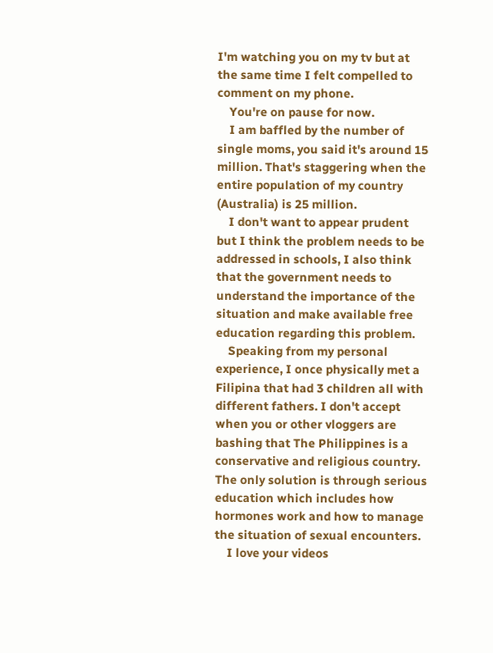I'm watching you on my tv but at the same time I felt compelled to comment on my phone.
    You're on pause for now.
    I am baffled by the number of single moms, you said it's around 15 million. That's staggering when the entire population of my country (Australia) is 25 million.
    I don't want to appear prudent but I think the problem needs to be addressed in schools, I also think that the government needs to understand the importance of the situation and make available free education regarding this problem.
    Speaking from my personal experience, I once physically met a Filipina that had 3 children all with different fathers. I don't accept when you or other vloggers are bashing that The Philippines is a conservative and religious country. The only solution is through serious education which includes how hormones work and how to manage the situation of sexual encounters.
    I love your videos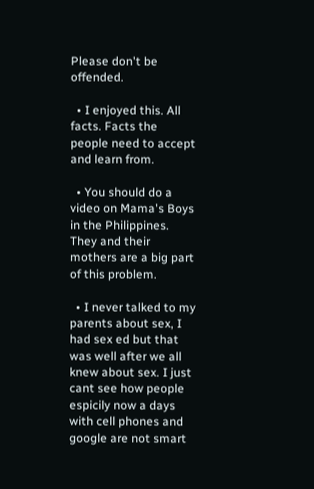Please don't be offended.

  • I enjoyed this. All facts. Facts the people need to accept and learn from.

  • You should do a video on Mama's Boys in the Philippines. They and their mothers are a big part of this problem.

  • I never talked to my parents about sex, I had sex ed but that was well after we all knew about sex. I just cant see how people espicily now a days with cell phones and google are not smart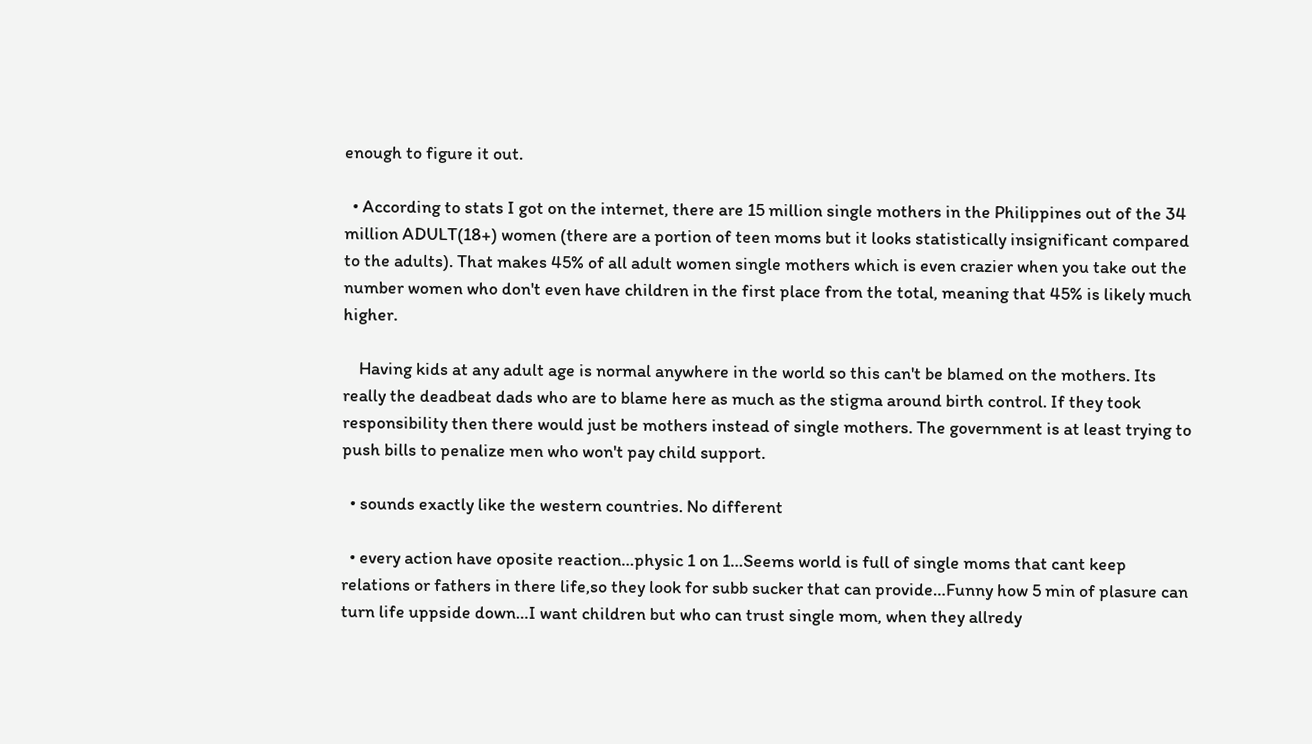enough to figure it out.

  • According to stats I got on the internet, there are 15 million single mothers in the Philippines out of the 34 million ADULT(18+) women (there are a portion of teen moms but it looks statistically insignificant compared to the adults). That makes 45% of all adult women single mothers which is even crazier when you take out the number women who don't even have children in the first place from the total, meaning that 45% is likely much higher.

    Having kids at any adult age is normal anywhere in the world so this can't be blamed on the mothers. Its really the deadbeat dads who are to blame here as much as the stigma around birth control. If they took responsibility then there would just be mothers instead of single mothers. The government is at least trying to push bills to penalize men who won't pay child support.

  • sounds exactly like the western countries. No different

  • every action have oposite reaction…physic 1 on 1…Seems world is full of single moms that cant keep relations or fathers in there life,so they look for subb sucker that can provide…Funny how 5 min of plasure can turn life uppside down…I want children but who can trust single mom, when they allredy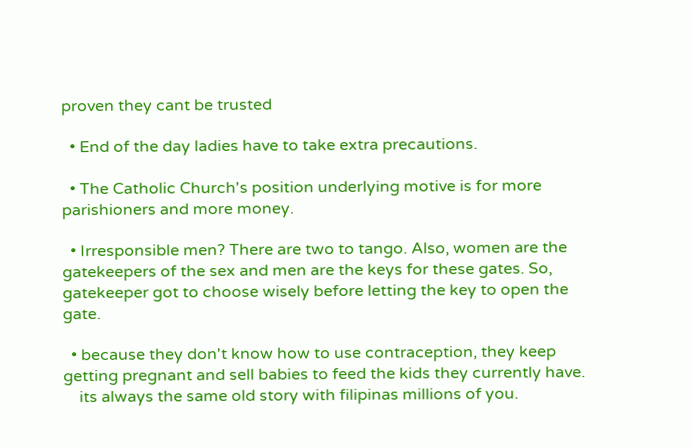proven they cant be trusted

  • End of the day ladies have to take extra precautions.

  • The Catholic Church's position underlying motive is for more parishioners and more money.

  • Irresponsible men? There are two to tango. Also, women are the gatekeepers of the sex and men are the keys for these gates. So, gatekeeper got to choose wisely before letting the key to open the gate.

  • because they don't know how to use contraception, they keep getting pregnant and sell babies to feed the kids they currently have.
    its always the same old story with filipinas millions of you.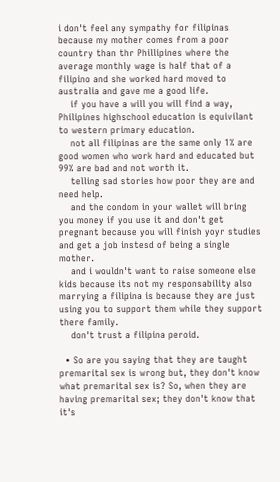i don't feel any sympathy for filipinas because my mother comes from a poor country than thr Phillipines where the average monthly wage is half that of a filipino and she worked hard moved to australia and gave me a good life.
    if you have a will you will find a way, Philipines highschool education is equivilant to western primary education.
    not all filipinas are the same only 1% are good women who work hard and educated but 99% are bad and not worth it.
    telling sad stories how poor they are and need help.
    and the condom in your wallet will bring you money if you use it and don't get pregnant because you will finish yoyr studies and get a job instesd of being a single mother.
    and i wouldn't want to raise someone else kids because its not my responsability also marrying a filipina is because they are just using you to support them while they support there family.
    don't trust a filipina peroid.

  • So are you saying that they are taught premarital sex is wrong but, they don't know what premarital sex is? So, when they are having premarital sex; they don't know that it's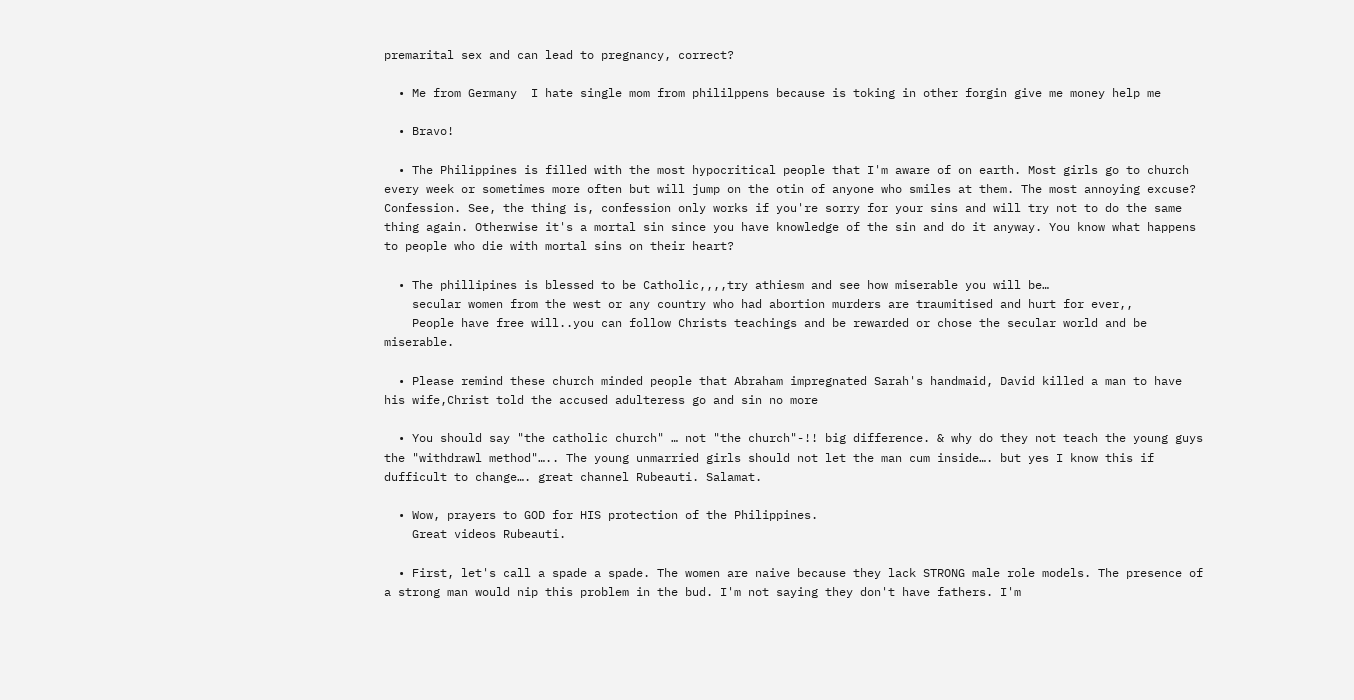premarital sex and can lead to pregnancy, correct?

  • Me from Germany  I hate single mom from phililppens because is toking in other forgin give me money help me

  • Bravo!

  • The Philippines is filled with the most hypocritical people that I'm aware of on earth. Most girls go to church every week or sometimes more often but will jump on the otin of anyone who smiles at them. The most annoying excuse? Confession. See, the thing is, confession only works if you're sorry for your sins and will try not to do the same thing again. Otherwise it's a mortal sin since you have knowledge of the sin and do it anyway. You know what happens to people who die with mortal sins on their heart?

  • The phillipines is blessed to be Catholic,,,,try athiesm and see how miserable you will be…
    secular women from the west or any country who had abortion murders are traumitised and hurt for ever,,
    People have free will..you can follow Christs teachings and be rewarded or chose the secular world and be miserable.

  • Please remind these church minded people that Abraham impregnated Sarah's handmaid, David killed a man to have his wife,Christ told the accused adulteress go and sin no more

  • You should say "the catholic church" … not "the church"-!! big difference. & why do they not teach the young guys the "withdrawl method"….. The young unmarried girls should not let the man cum inside…. but yes I know this if dufficult to change…. great channel Rubeauti. Salamat.

  • Wow, prayers to GOD for HIS protection of the Philippines.
    Great videos Rubeauti.

  • First, let's call a spade a spade. The women are naive because they lack STRONG male role models. The presence of a strong man would nip this problem in the bud. I'm not saying they don't have fathers. I'm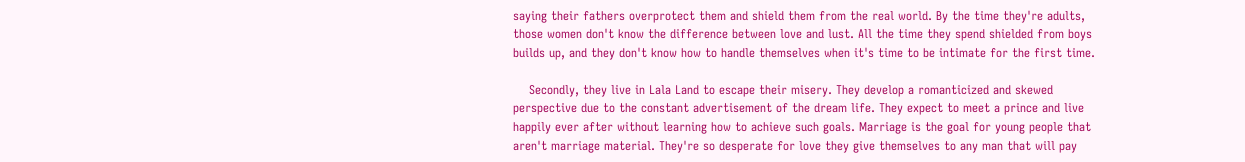saying their fathers overprotect them and shield them from the real world. By the time they're adults, those women don't know the difference between love and lust. All the time they spend shielded from boys builds up, and they don't know how to handle themselves when it's time to be intimate for the first time.

    Secondly, they live in Lala Land to escape their misery. They develop a romanticized and skewed perspective due to the constant advertisement of the dream life. They expect to meet a prince and live happily ever after without learning how to achieve such goals. Marriage is the goal for young people that aren't marriage material. They're so desperate for love they give themselves to any man that will pay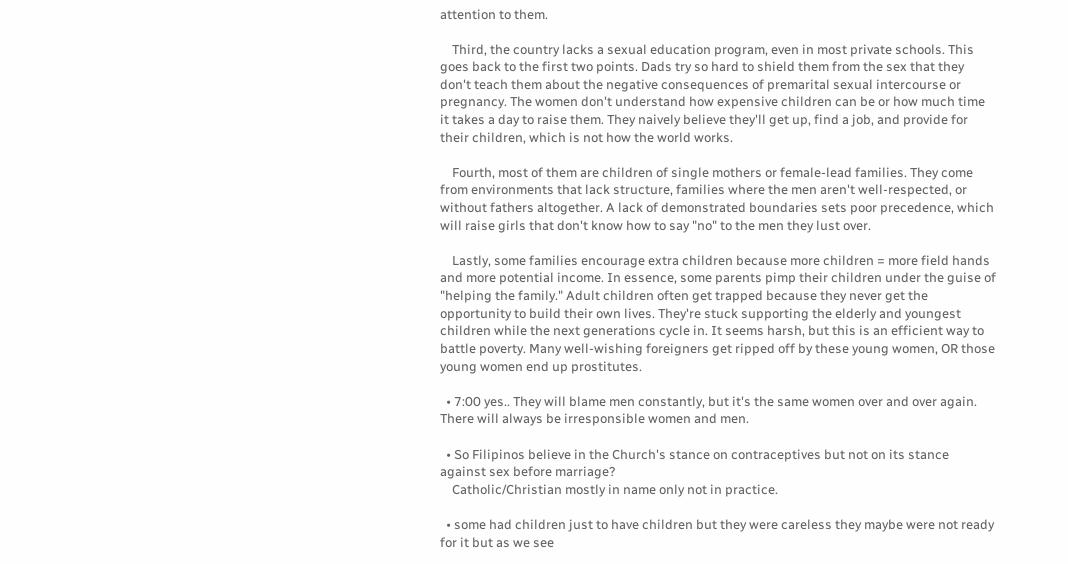attention to them.

    Third, the country lacks a sexual education program, even in most private schools. This goes back to the first two points. Dads try so hard to shield them from the sex that they don't teach them about the negative consequences of premarital sexual intercourse or pregnancy. The women don't understand how expensive children can be or how much time it takes a day to raise them. They naively believe they'll get up, find a job, and provide for their children, which is not how the world works.

    Fourth, most of them are children of single mothers or female-lead families. They come from environments that lack structure, families where the men aren't well-respected, or without fathers altogether. A lack of demonstrated boundaries sets poor precedence, which will raise girls that don't know how to say "no" to the men they lust over.

    Lastly, some families encourage extra children because more children = more field hands and more potential income. In essence, some parents pimp their children under the guise of "helping the family." Adult children often get trapped because they never get the opportunity to build their own lives. They're stuck supporting the elderly and youngest children while the next generations cycle in. It seems harsh, but this is an efficient way to battle poverty. Many well-wishing foreigners get ripped off by these young women, OR those young women end up prostitutes.

  • 7:00 yes.. They will blame men constantly, but it's the same women over and over again. There will always be irresponsible women and men.

  • So Filipinos believe in the Church's stance on contraceptives but not on its stance against sex before marriage?
    Catholic/Christian mostly in name only not in practice.

  • some had children just to have children but they were careless they maybe were not ready for it but as we see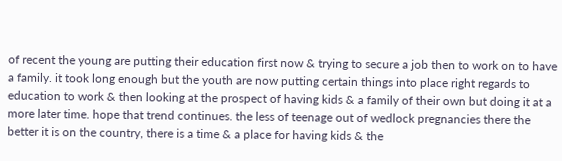of recent the young are putting their education first now & trying to secure a job then to work on to have a family. it took long enough but the youth are now putting certain things into place right regards to education to work & then looking at the prospect of having kids & a family of their own but doing it at a more later time. hope that trend continues. the less of teenage out of wedlock pregnancies there the better it is on the country, there is a time & a place for having kids & the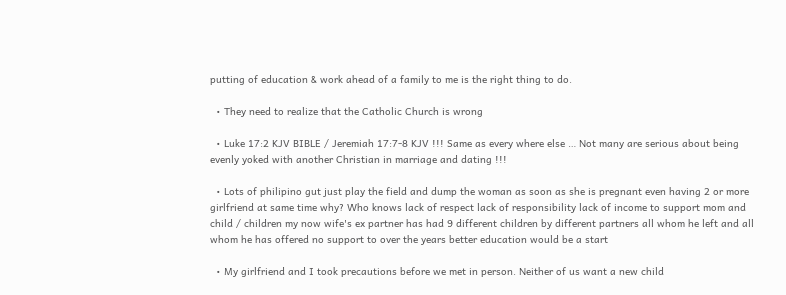putting of education & work ahead of a family to me is the right thing to do.

  • They need to realize that the Catholic Church is wrong

  • Luke 17:2 KJV BIBLE / Jeremiah 17:7-8 KJV !!! Same as every where else … Not many are serious about being evenly yoked with another Christian in marriage and dating !!!

  • Lots of philipino gut just play the field and dump the woman as soon as she is pregnant even having 2 or more girlfriend at same time why? Who knows lack of respect lack of responsibility lack of income to support mom and child / children my now wife's ex partner has had 9 different children by different partners all whom he left and all whom he has offered no support to over the years better education would be a start

  • My girlfriend and I took precautions before we met in person. Neither of us want a new child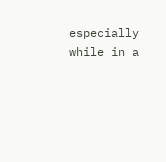especially while in a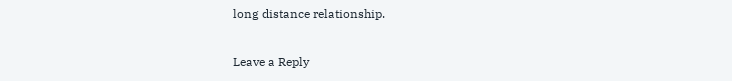long distance relationship.

Leave a Reply